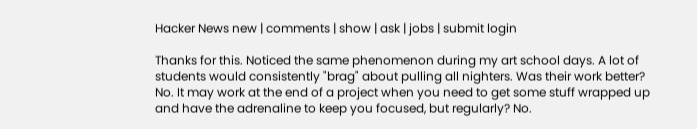Hacker News new | comments | show | ask | jobs | submit login

Thanks for this. Noticed the same phenomenon during my art school days. A lot of students would consistently "brag" about pulling all nighters. Was their work better? No. It may work at the end of a project when you need to get some stuff wrapped up and have the adrenaline to keep you focused, but regularly? No.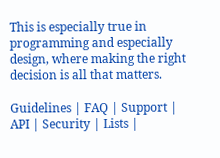This is especially true in programming and especially design, where making the right decision is all that matters.

Guidelines | FAQ | Support | API | Security | Lists |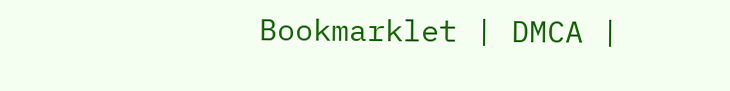Bookmarklet | DMCA |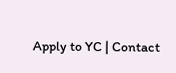Apply to YC | Contact